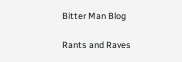Bitter Man Blog

Rants and Raves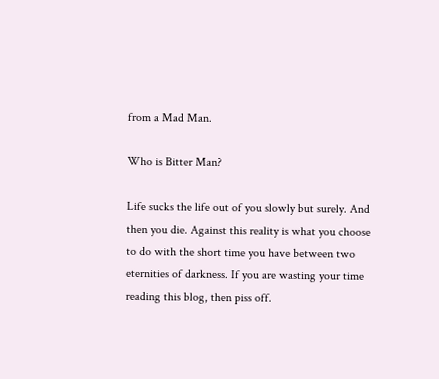from a Mad Man.

Who is Bitter Man?

Life sucks the life out of you slowly but surely. And then you die. Against this reality is what you choose to do with the short time you have between two eternities of darkness. If you are wasting your time reading this blog, then piss off.